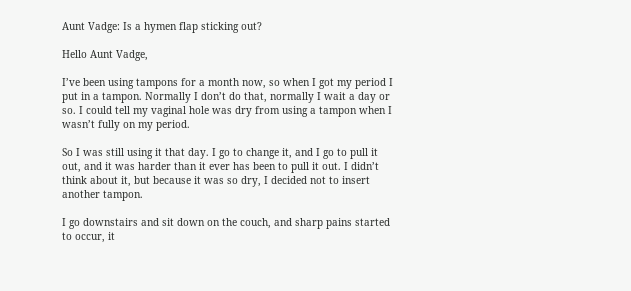Aunt Vadge: Is a hymen flap sticking out?

Hello Aunt Vadge,

I’ve been using tampons for a month now, so when I got my period I put in a tampon. Normally I don’t do that, normally I wait a day or so. I could tell my vaginal hole was dry from using a tampon when I wasn’t fully on my period.

So I was still using it that day. I go to change it, and I go to pull it out, and it was harder than it ever has been to pull it out. I didn’t think about it, but because it was so dry, I decided not to insert another tampon.

I go downstairs and sit down on the couch, and sharp pains started to occur, it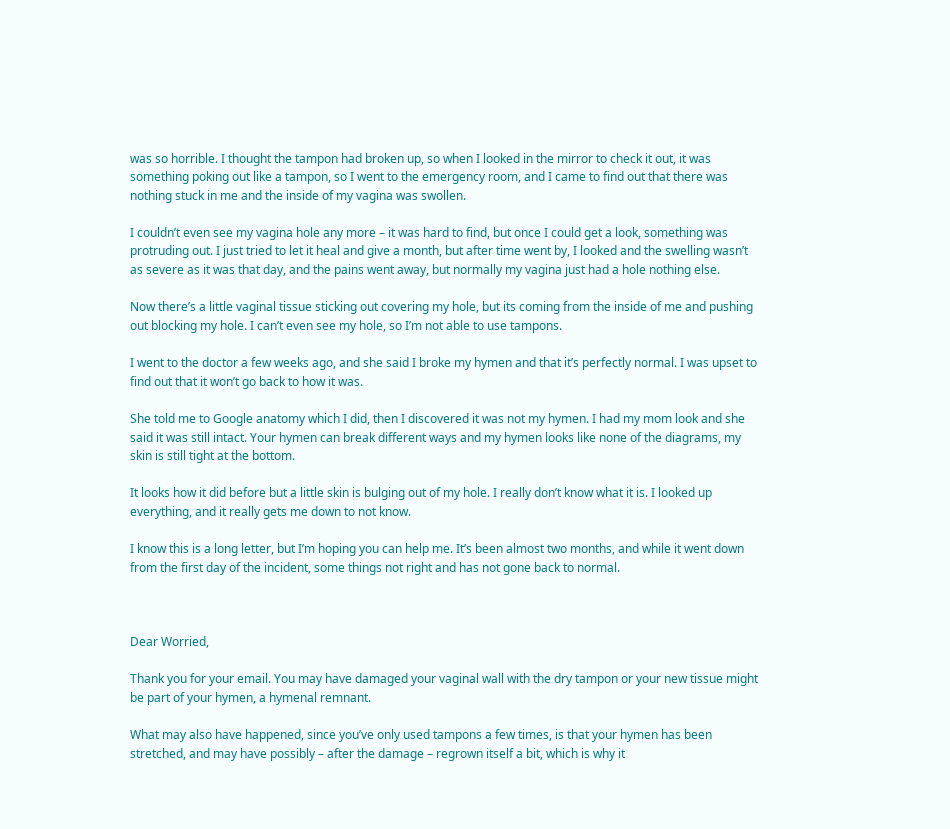was so horrible. I thought the tampon had broken up, so when I looked in the mirror to check it out, it was something poking out like a tampon, so I went to the emergency room, and I came to find out that there was nothing stuck in me and the inside of my vagina was swollen.

I couldn’t even see my vagina hole any more – it was hard to find, but once I could get a look, something was protruding out. I just tried to let it heal and give a month, but after time went by, I looked and the swelling wasn’t as severe as it was that day, and the pains went away, but normally my vagina just had a hole nothing else.

Now there’s a little vaginal tissue sticking out covering my hole, but its coming from the inside of me and pushing out blocking my hole. I can’t even see my hole, so I’m not able to use tampons.

I went to the doctor a few weeks ago, and she said I broke my hymen and that it’s perfectly normal. I was upset to find out that it won’t go back to how it was.

She told me to Google anatomy which I did, then I discovered it was not my hymen. I had my mom look and she said it was still intact. Your hymen can break different ways and my hymen looks like none of the diagrams, my skin is still tight at the bottom.

It looks how it did before but a little skin is bulging out of my hole. I really don’t know what it is. I looked up everything, and it really gets me down to not know.

I know this is a long letter, but I’m hoping you can help me. It’s been almost two months, and while it went down from the first day of the incident, some things not right and has not gone back to normal.



Dear Worried,

Thank you for your email. You may have damaged your vaginal wall with the dry tampon or your new tissue might be part of your hymen, a hymenal remnant.

What may also have happened, since you’ve only used tampons a few times, is that your hymen has been stretched, and may have possibly – after the damage – regrown itself a bit, which is why it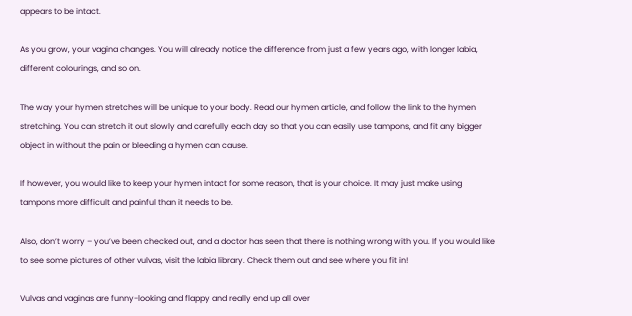appears to be intact.

As you grow, your vagina changes. You will already notice the difference from just a few years ago, with longer labia, different colourings, and so on.

The way your hymen stretches will be unique to your body. Read our hymen article, and follow the link to the hymen stretching. You can stretch it out slowly and carefully each day so that you can easily use tampons, and fit any bigger object in without the pain or bleeding a hymen can cause.

If however, you would like to keep your hymen intact for some reason, that is your choice. It may just make using tampons more difficult and painful than it needs to be.

Also, don’t worry – you’ve been checked out, and a doctor has seen that there is nothing wrong with you. If you would like to see some pictures of other vulvas, visit the labia library. Check them out and see where you fit in!

Vulvas and vaginas are funny-looking and flappy and really end up all over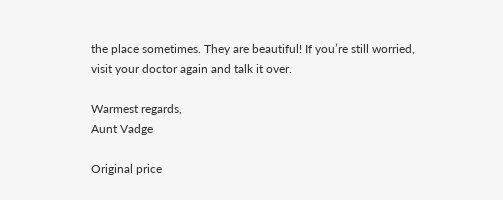the place sometimes. They are beautiful! If you’re still worried, visit your doctor again and talk it over.

Warmest regards,
Aunt Vadge

Original price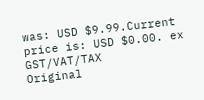was: USD $9.99.Current price is: USD $0.00. ex GST/VAT/TAX
Original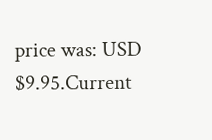price was: USD $9.95.Current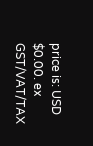price is: USD $0.00. ex GST/VAT/TAX